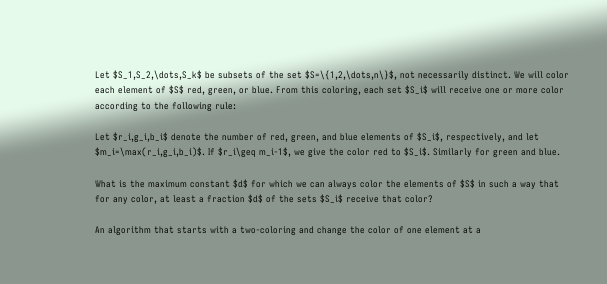Let $S_1,S_2,\dots,S_k$ be subsets of the set $S=\{1,2,\dots,n\}$, not necessarily distinct. We will color each element of $S$ red, green, or blue. From this coloring, each set $S_i$ will receive one or more color according to the following rule:

Let $r_i,g_i,b_i$ denote the number of red, green, and blue elements of $S_i$, respectively, and let $m_i=\max(r_i,g_i,b_i)$. If $r_i\geq m_i-1$, we give the color red to $S_i$. Similarly for green and blue.

What is the maximum constant $d$ for which we can always color the elements of $S$ in such a way that for any color, at least a fraction $d$ of the sets $S_i$ receive that color?

An algorithm that starts with a two-coloring and change the color of one element at a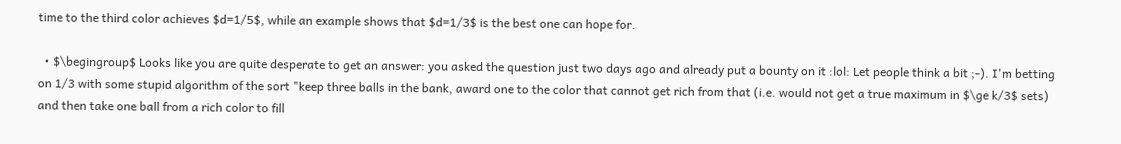time to the third color achieves $d=1/5$, while an example shows that $d=1/3$ is the best one can hope for.

  • $\begingroup$ Looks like you are quite desperate to get an answer: you asked the question just two days ago and already put a bounty on it :lol: Let people think a bit ;-). I'm betting on 1/3 with some stupid algorithm of the sort "keep three balls in the bank, award one to the color that cannot get rich from that (i.e. would not get a true maximum in $\ge k/3$ sets) and then take one ball from a rich color to fill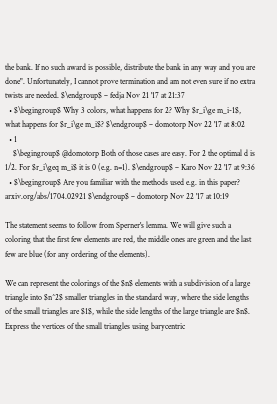the bank. If no such award is possible, distribute the bank in any way and you are done". Unfortunately, I cannot prove termination and am not even sure if no extra twists are needed. $\endgroup$ – fedja Nov 21 '17 at 21:37
  • $\begingroup$ Why 3 colors, what happens for 2? Why $r_i\ge m_i-1$, what happens for $r_i\ge m_i$? $\endgroup$ – domotorp Nov 22 '17 at 8:02
  • 1
    $\begingroup$ @domotorp Both of those cases are easy. For 2 the optimal d is 1/2. For $r_i\geq m_i$ it is 0 (e.g. n=1). $\endgroup$ – Karo Nov 22 '17 at 9:36
  • $\begingroup$ Are you familiar with the methods used e.g. in this paper? arxiv.org/abs/1704.02921 $\endgroup$ – domotorp Nov 22 '17 at 10:19

The statement seems to follow from Sperner's lemma. We will give such a coloring that the first few elements are red, the middle ones are green and the last few are blue (for any ordering of the elements).

We can represent the colorings of the $n$ elements with a subdivision of a large triangle into $n^2$ smaller triangles in the standard way, where the side lengths of the small triangles are $1$, while the side lengths of the large triangle are $n$. Express the vertices of the small triangles using barycentric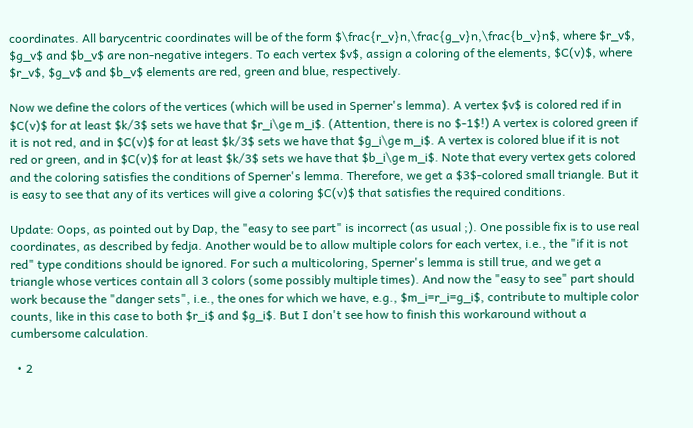coordinates. All barycentric coordinates will be of the form $\frac{r_v}n,\frac{g_v}n,\frac{b_v}n$, where $r_v$, $g_v$ and $b_v$ are non-negative integers. To each vertex $v$, assign a coloring of the elements, $C(v)$, where $r_v$, $g_v$ and $b_v$ elements are red, green and blue, respectively.

Now we define the colors of the vertices (which will be used in Sperner's lemma). A vertex $v$ is colored red if in $C(v)$ for at least $k/3$ sets we have that $r_i\ge m_i$. (Attention, there is no $-1$!) A vertex is colored green if it is not red, and in $C(v)$ for at least $k/3$ sets we have that $g_i\ge m_i$. A vertex is colored blue if it is not red or green, and in $C(v)$ for at least $k/3$ sets we have that $b_i\ge m_i$. Note that every vertex gets colored and the coloring satisfies the conditions of Sperner's lemma. Therefore, we get a $3$-colored small triangle. But it is easy to see that any of its vertices will give a coloring $C(v)$ that satisfies the required conditions.

Update: Oops, as pointed out by Dap, the "easy to see part" is incorrect (as usual ;). One possible fix is to use real coordinates, as described by fedja. Another would be to allow multiple colors for each vertex, i.e., the "if it is not red" type conditions should be ignored. For such a multicoloring, Sperner's lemma is still true, and we get a triangle whose vertices contain all 3 colors (some possibly multiple times). And now the "easy to see" part should work because the "danger sets", i.e., the ones for which we have, e.g., $m_i=r_i=g_i$, contribute to multiple color counts, like in this case to both $r_i$ and $g_i$. But I don't see how to finish this workaround without a cumbersome calculation.

  • 2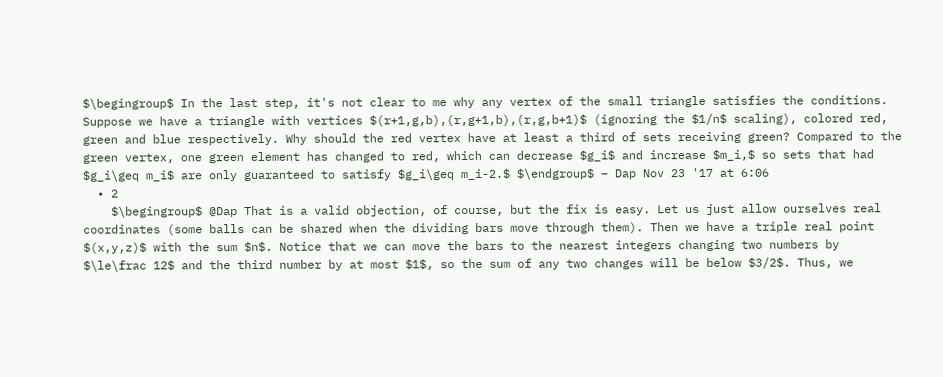$\begingroup$ In the last step, it's not clear to me why any vertex of the small triangle satisfies the conditions. Suppose we have a triangle with vertices $(r+1,g,b),(r,g+1,b),(r,g,b+1)$ (ignoring the $1/n$ scaling), colored red, green and blue respectively. Why should the red vertex have at least a third of sets receiving green? Compared to the green vertex, one green element has changed to red, which can decrease $g_i$ and increase $m_i,$ so sets that had $g_i\geq m_i$ are only guaranteed to satisfy $g_i\geq m_i-2.$ $\endgroup$ – Dap Nov 23 '17 at 6:06
  • 2
    $\begingroup$ @Dap That is a valid objection, of course, but the fix is easy. Let us just allow ourselves real coordinates (some balls can be shared when the dividing bars move through them). Then we have a triple real point $(x,y,z)$ with the sum $n$. Notice that we can move the bars to the nearest integers changing two numbers by $\le\frac 12$ and the third number by at most $1$, so the sum of any two changes will be below $3/2$. Thus, we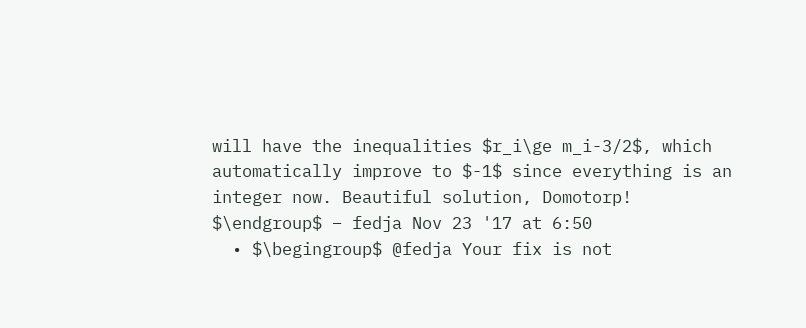will have the inequalities $r_i\ge m_i-3/2$, which automatically improve to $-1$ since everything is an integer now. Beautiful solution, Domotorp! $\endgroup$ – fedja Nov 23 '17 at 6:50
  • $\begingroup$ @fedja Your fix is not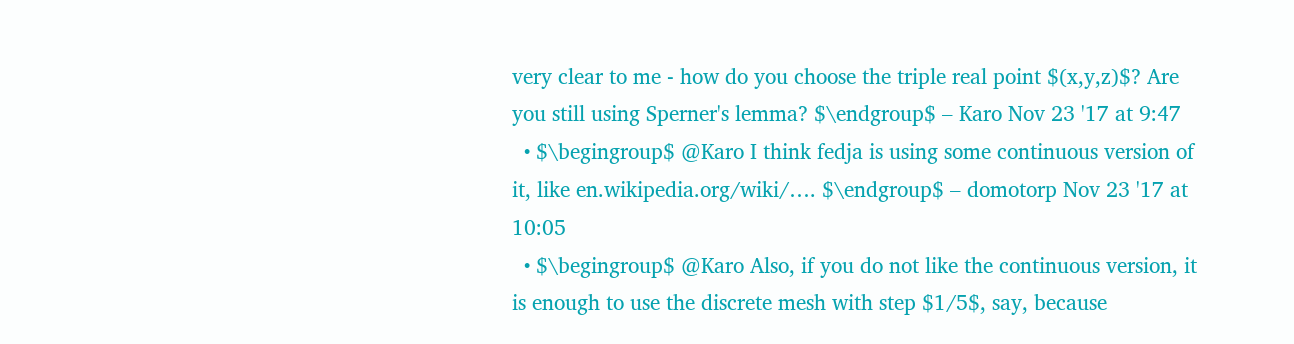very clear to me - how do you choose the triple real point $(x,y,z)$? Are you still using Sperner's lemma? $\endgroup$ – Karo Nov 23 '17 at 9:47
  • $\begingroup$ @Karo I think fedja is using some continuous version of it, like en.wikipedia.org/wiki/…. $\endgroup$ – domotorp Nov 23 '17 at 10:05
  • $\begingroup$ @Karo Also, if you do not like the continuous version, it is enough to use the discrete mesh with step $1/5$, say, because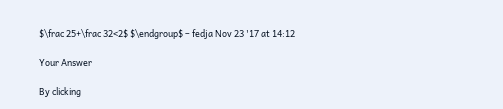$\frac 25+\frac 32<2$ $\endgroup$ – fedja Nov 23 '17 at 14:12

Your Answer

By clicking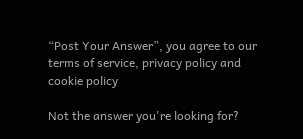“Post Your Answer”, you agree to our terms of service, privacy policy and cookie policy

Not the answer you're looking for?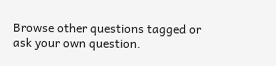Browse other questions tagged or ask your own question.